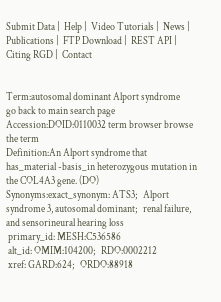Submit Data |  Help |  Video Tutorials |  News |  Publications |  FTP Download |  REST API |  Citing RGD |  Contact


Term:autosomal dominant Alport syndrome
go back to main search page
Accession:DOID:0110032 term browser browse the term
Definition:An Alport syndrome that has_material -basis_in heterozygous mutation in the COL4A3 gene. (DO)
Synonyms:exact_synonym: ATS3;   Alport syndrome 3, autosomal dominant;   renal failure, and sensorineural hearing loss
 primary_id: MESH:C536586
 alt_id: OMIM:104200;   RDO:0002212
 xref: GARD:624;   ORDO:88918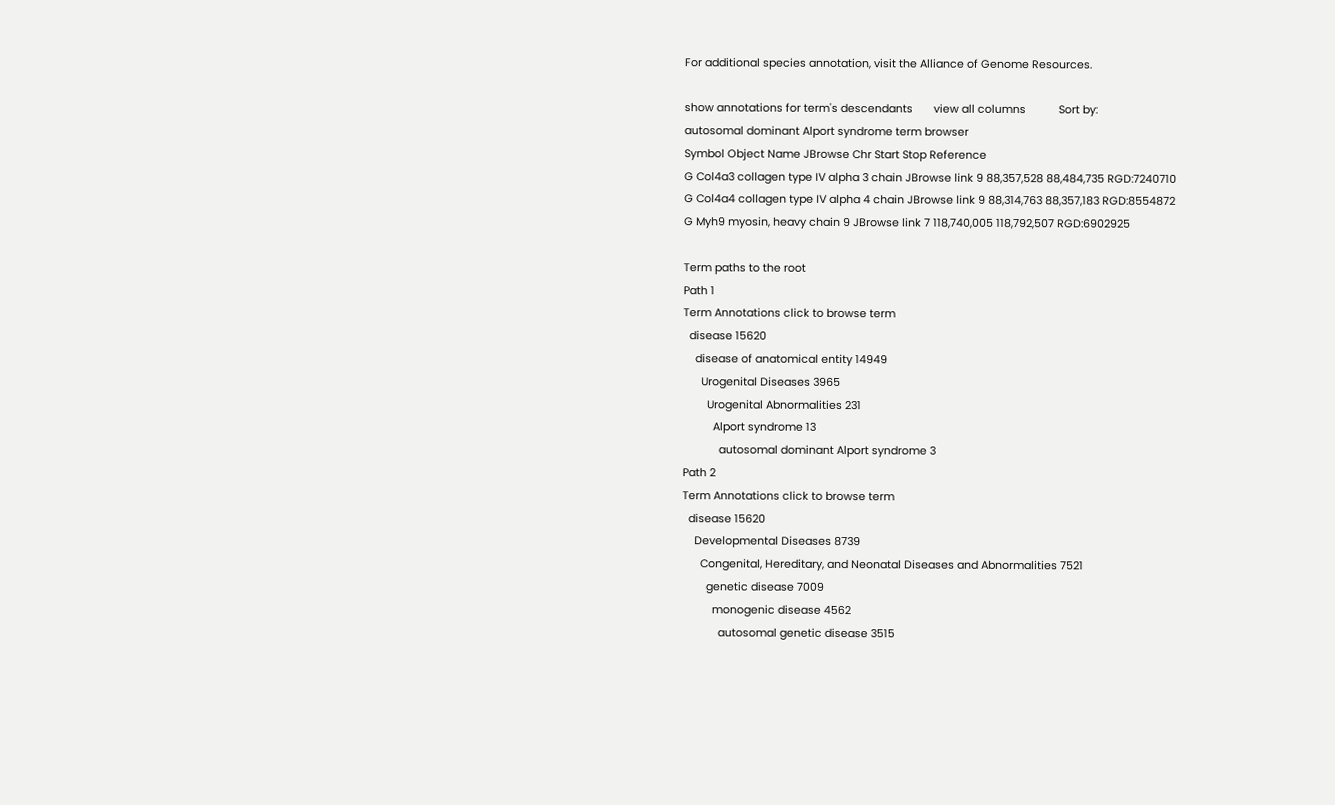For additional species annotation, visit the Alliance of Genome Resources.

show annotations for term's descendants       view all columns           Sort by:
autosomal dominant Alport syndrome term browser
Symbol Object Name JBrowse Chr Start Stop Reference
G Col4a3 collagen type IV alpha 3 chain JBrowse link 9 88,357,528 88,484,735 RGD:7240710
G Col4a4 collagen type IV alpha 4 chain JBrowse link 9 88,314,763 88,357,183 RGD:8554872
G Myh9 myosin, heavy chain 9 JBrowse link 7 118,740,005 118,792,507 RGD:6902925

Term paths to the root
Path 1
Term Annotations click to browse term
  disease 15620
    disease of anatomical entity 14949
      Urogenital Diseases 3965
        Urogenital Abnormalities 231
          Alport syndrome 13
            autosomal dominant Alport syndrome 3
Path 2
Term Annotations click to browse term
  disease 15620
    Developmental Diseases 8739
      Congenital, Hereditary, and Neonatal Diseases and Abnormalities 7521
        genetic disease 7009
          monogenic disease 4562
            autosomal genetic disease 3515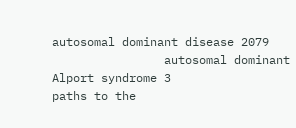autosomal dominant disease 2079
                autosomal dominant Alport syndrome 3
paths to the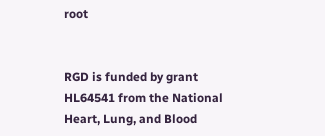root


RGD is funded by grant HL64541 from the National Heart, Lung, and Blood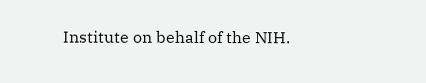Institute on behalf of the NIH.